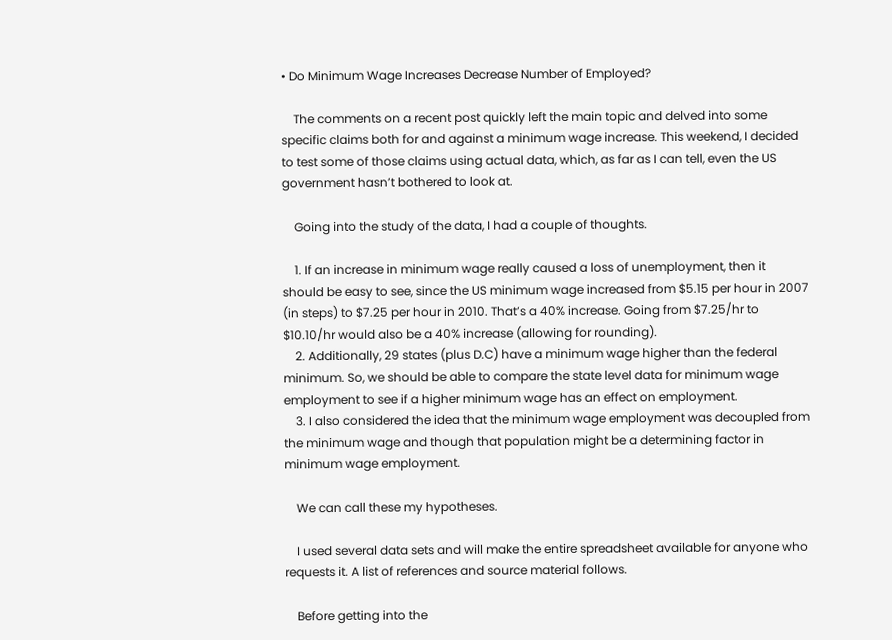• Do Minimum Wage Increases Decrease Number of Employed?

    The comments on a recent post quickly left the main topic and delved into some specific claims both for and against a minimum wage increase. This weekend, I decided to test some of those claims using actual data, which, as far as I can tell, even the US government hasn’t bothered to look at.

    Going into the study of the data, I had a couple of thoughts.

    1. If an increase in minimum wage really caused a loss of unemployment, then it should be easy to see, since the US minimum wage increased from $5.15 per hour in 2007 (in steps) to $7.25 per hour in 2010. That’s a 40% increase. Going from $7.25/hr to $10.10/hr would also be a 40% increase (allowing for rounding).
    2. Additionally, 29 states (plus D.C) have a minimum wage higher than the federal minimum. So, we should be able to compare the state level data for minimum wage employment to see if a higher minimum wage has an effect on employment.
    3. I also considered the idea that the minimum wage employment was decoupled from the minimum wage and though that population might be a determining factor in minimum wage employment.

    We can call these my hypotheses.

    I used several data sets and will make the entire spreadsheet available for anyone who requests it. A list of references and source material follows.

    Before getting into the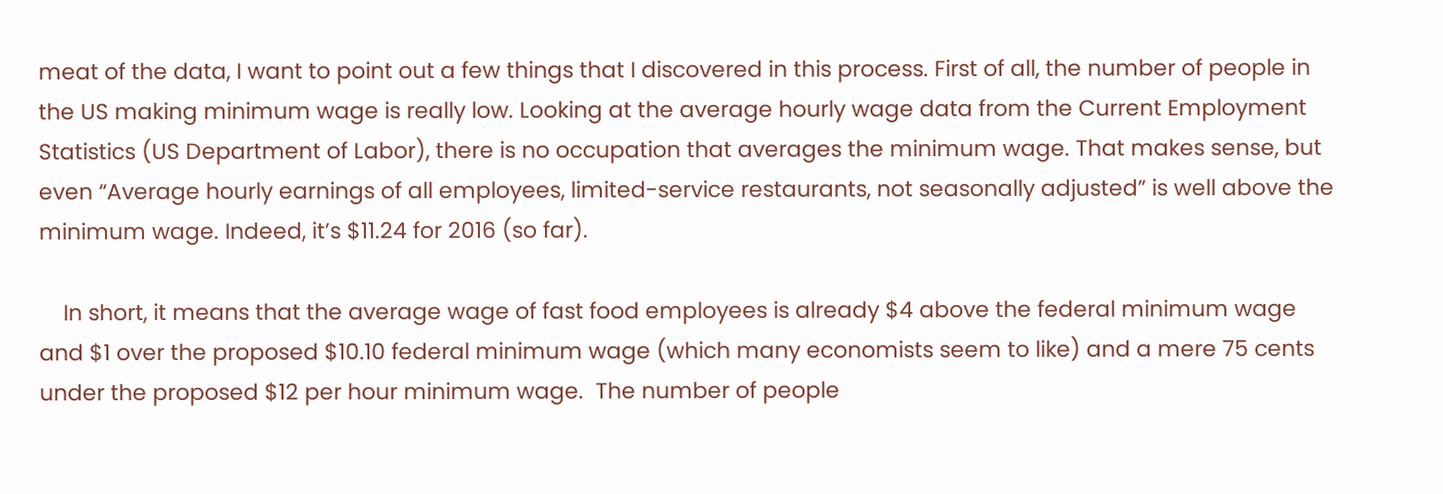meat of the data, I want to point out a few things that I discovered in this process. First of all, the number of people in the US making minimum wage is really low. Looking at the average hourly wage data from the Current Employment Statistics (US Department of Labor), there is no occupation that averages the minimum wage. That makes sense, but even “Average hourly earnings of all employees, limited-service restaurants, not seasonally adjusted” is well above the minimum wage. Indeed, it’s $11.24 for 2016 (so far).

    In short, it means that the average wage of fast food employees is already $4 above the federal minimum wage and $1 over the proposed $10.10 federal minimum wage (which many economists seem to like) and a mere 75 cents under the proposed $12 per hour minimum wage.  The number of people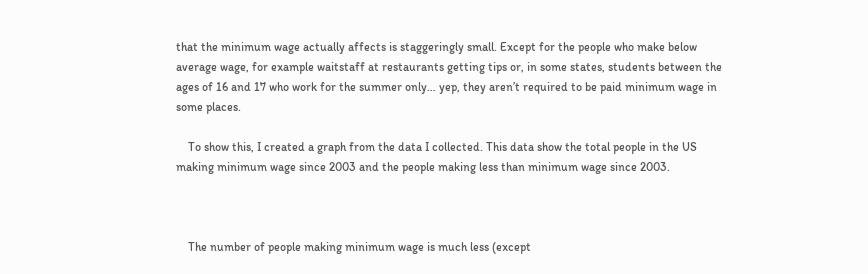that the minimum wage actually affects is staggeringly small. Except for the people who make below average wage, for example waitstaff at restaurants getting tips or, in some states, students between the ages of 16 and 17 who work for the summer only… yep, they aren’t required to be paid minimum wage in some places.

    To show this, I created a graph from the data I collected. This data show the total people in the US making minimum wage since 2003 and the people making less than minimum wage since 2003.



    The number of people making minimum wage is much less (except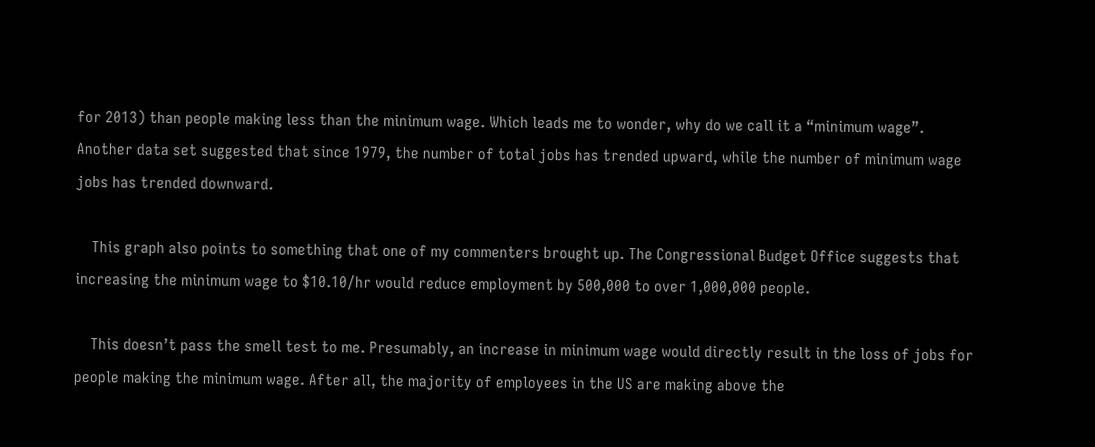for 2013) than people making less than the minimum wage. Which leads me to wonder, why do we call it a “minimum wage”. Another data set suggested that since 1979, the number of total jobs has trended upward, while the number of minimum wage jobs has trended downward.

    This graph also points to something that one of my commenters brought up. The Congressional Budget Office suggests that increasing the minimum wage to $10.10/hr would reduce employment by 500,000 to over 1,000,000 people.

    This doesn’t pass the smell test to me. Presumably, an increase in minimum wage would directly result in the loss of jobs for people making the minimum wage. After all, the majority of employees in the US are making above the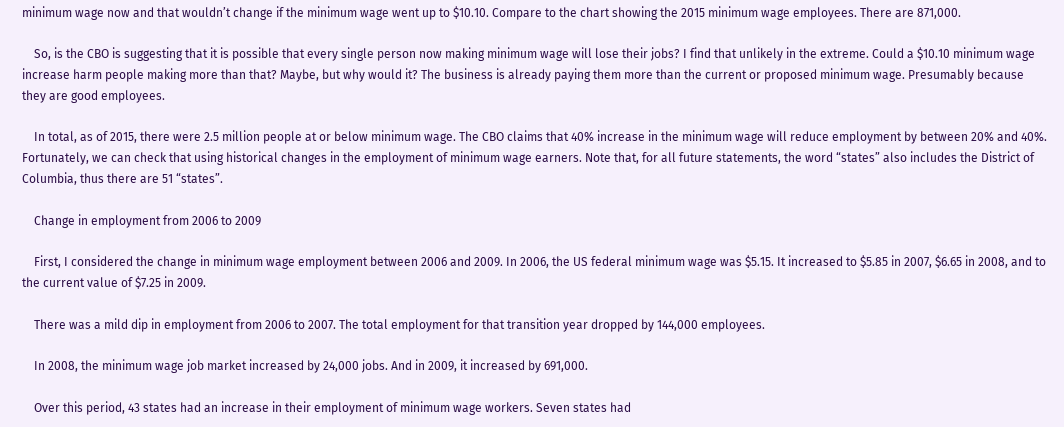minimum wage now and that wouldn’t change if the minimum wage went up to $10.10. Compare to the chart showing the 2015 minimum wage employees. There are 871,000.

    So, is the CBO is suggesting that it is possible that every single person now making minimum wage will lose their jobs? I find that unlikely in the extreme. Could a $10.10 minimum wage increase harm people making more than that? Maybe, but why would it? The business is already paying them more than the current or proposed minimum wage. Presumably because they are good employees.

    In total, as of 2015, there were 2.5 million people at or below minimum wage. The CBO claims that 40% increase in the minimum wage will reduce employment by between 20% and 40%. Fortunately, we can check that using historical changes in the employment of minimum wage earners. Note that, for all future statements, the word “states” also includes the District of Columbia, thus there are 51 “states”.

    Change in employment from 2006 to 2009

    First, I considered the change in minimum wage employment between 2006 and 2009. In 2006, the US federal minimum wage was $5.15. It increased to $5.85 in 2007, $6.65 in 2008, and to the current value of $7.25 in 2009.

    There was a mild dip in employment from 2006 to 2007. The total employment for that transition year dropped by 144,000 employees.

    In 2008, the minimum wage job market increased by 24,000 jobs. And in 2009, it increased by 691,000.

    Over this period, 43 states had an increase in their employment of minimum wage workers. Seven states had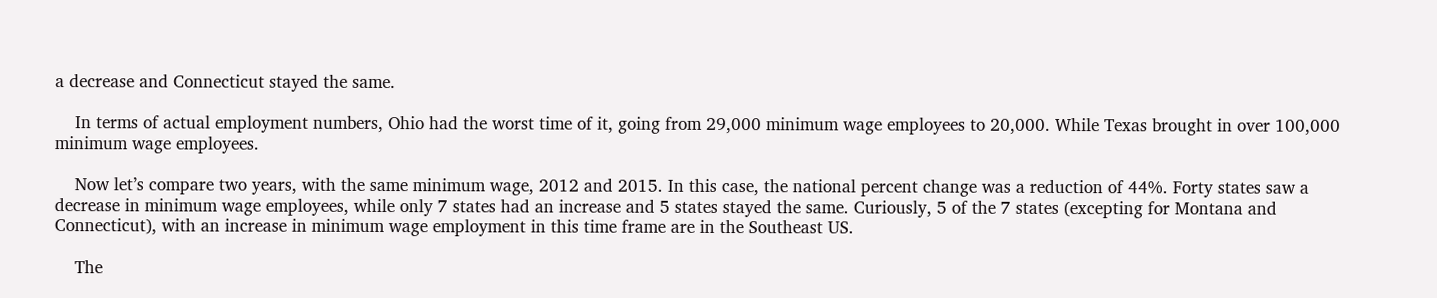a decrease and Connecticut stayed the same.

    In terms of actual employment numbers, Ohio had the worst time of it, going from 29,000 minimum wage employees to 20,000. While Texas brought in over 100,000 minimum wage employees.

    Now let’s compare two years, with the same minimum wage, 2012 and 2015. In this case, the national percent change was a reduction of 44%. Forty states saw a decrease in minimum wage employees, while only 7 states had an increase and 5 states stayed the same. Curiously, 5 of the 7 states (excepting for Montana and Connecticut), with an increase in minimum wage employment in this time frame are in the Southeast US.

    The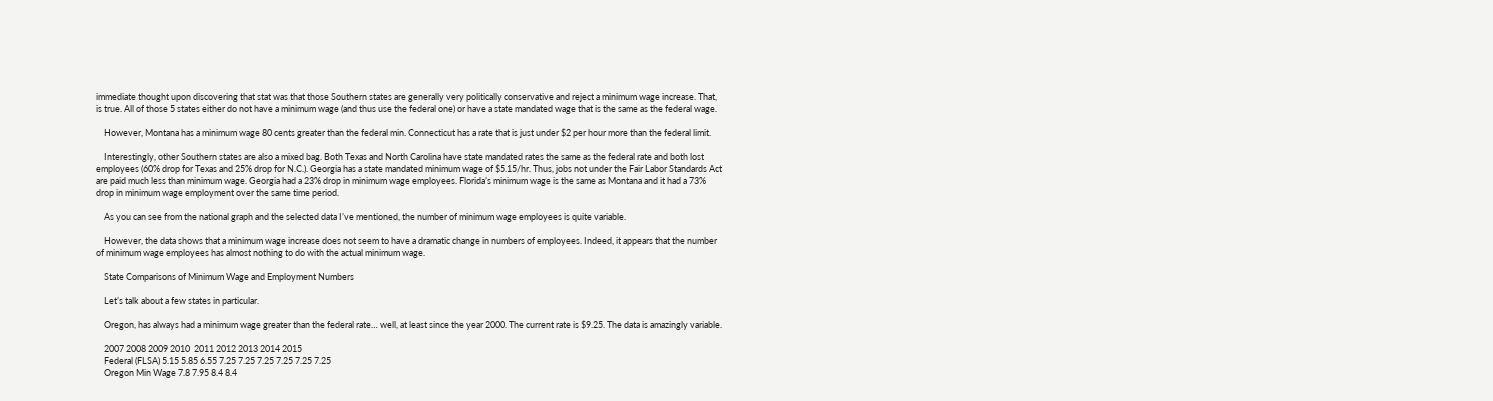immediate thought upon discovering that stat was that those Southern states are generally very politically conservative and reject a minimum wage increase. That, is true. All of those 5 states either do not have a minimum wage (and thus use the federal one) or have a state mandated wage that is the same as the federal wage.

    However, Montana has a minimum wage 80 cents greater than the federal min. Connecticut has a rate that is just under $2 per hour more than the federal limit.

    Interestingly, other Southern states are also a mixed bag. Both Texas and North Carolina have state mandated rates the same as the federal rate and both lost employees (60% drop for Texas and 25% drop for N.C.). Georgia has a state mandated minimum wage of $5.15/hr. Thus, jobs not under the Fair Labor Standards Act are paid much less than minimum wage. Georgia had a 23% drop in minimum wage employees. Florida’s minimum wage is the same as Montana and it had a 73% drop in minimum wage employment over the same time period.

    As you can see from the national graph and the selected data I’ve mentioned, the number of minimum wage employees is quite variable.

    However, the data shows that a minimum wage increase does not seem to have a dramatic change in numbers of employees. Indeed, it appears that the number of minimum wage employees has almost nothing to do with the actual minimum wage.

    State Comparisons of Minimum Wage and Employment Numbers

    Let’s talk about a few states in particular.

    Oregon, has always had a minimum wage greater than the federal rate… well, at least since the year 2000. The current rate is $9.25. The data is amazingly variable.

    2007 2008 2009 2010  2011 2012 2013 2014 2015
    Federal (FLSA) 5.15 5.85 6.55 7.25 7.25 7.25 7.25 7.25 7.25
    Oregon Min Wage 7.8 7.95 8.4 8.4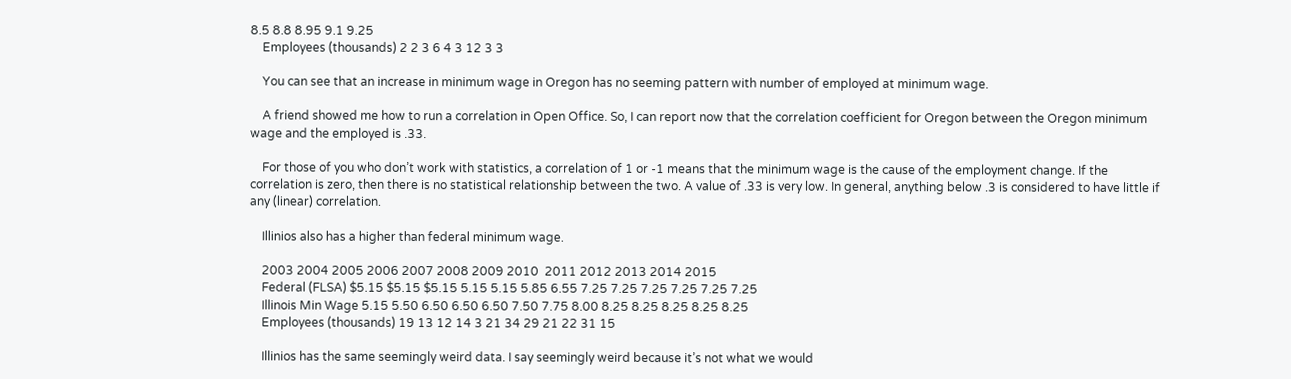8.5 8.8 8.95 9.1 9.25
    Employees (thousands) 2 2 3 6 4 3 12 3 3

    You can see that an increase in minimum wage in Oregon has no seeming pattern with number of employed at minimum wage.

    A friend showed me how to run a correlation in Open Office. So, I can report now that the correlation coefficient for Oregon between the Oregon minimum wage and the employed is .33.

    For those of you who don’t work with statistics, a correlation of 1 or -1 means that the minimum wage is the cause of the employment change. If the correlation is zero, then there is no statistical relationship between the two. A value of .33 is very low. In general, anything below .3 is considered to have little if any (linear) correlation.

    Illinios also has a higher than federal minimum wage.

    2003 2004 2005 2006 2007 2008 2009 2010  2011 2012 2013 2014 2015
    Federal (FLSA) $5.15 $5.15 $5.15 5.15 5.15 5.85 6.55 7.25 7.25 7.25 7.25 7.25 7.25
    Illinois Min Wage 5.15 5.50 6.50 6.50 6.50 7.50 7.75 8.00 8.25 8.25 8.25 8.25 8.25
    Employees (thousands) 19 13 12 14 3 21 34 29 21 22 31 15

    Illinios has the same seemingly weird data. I say seemingly weird because it’s not what we would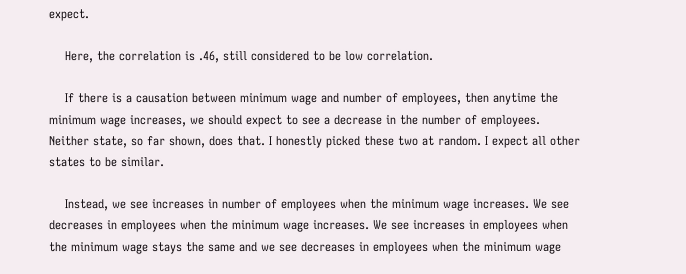expect.

    Here, the correlation is .46, still considered to be low correlation.

    If there is a causation between minimum wage and number of employees, then anytime the minimum wage increases, we should expect to see a decrease in the number of employees. Neither state, so far shown, does that. I honestly picked these two at random. I expect all other states to be similar.

    Instead, we see increases in number of employees when the minimum wage increases. We see decreases in employees when the minimum wage increases. We see increases in employees when the minimum wage stays the same and we see decreases in employees when the minimum wage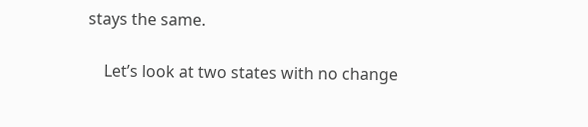stays the same.

    Let’s look at two states with no change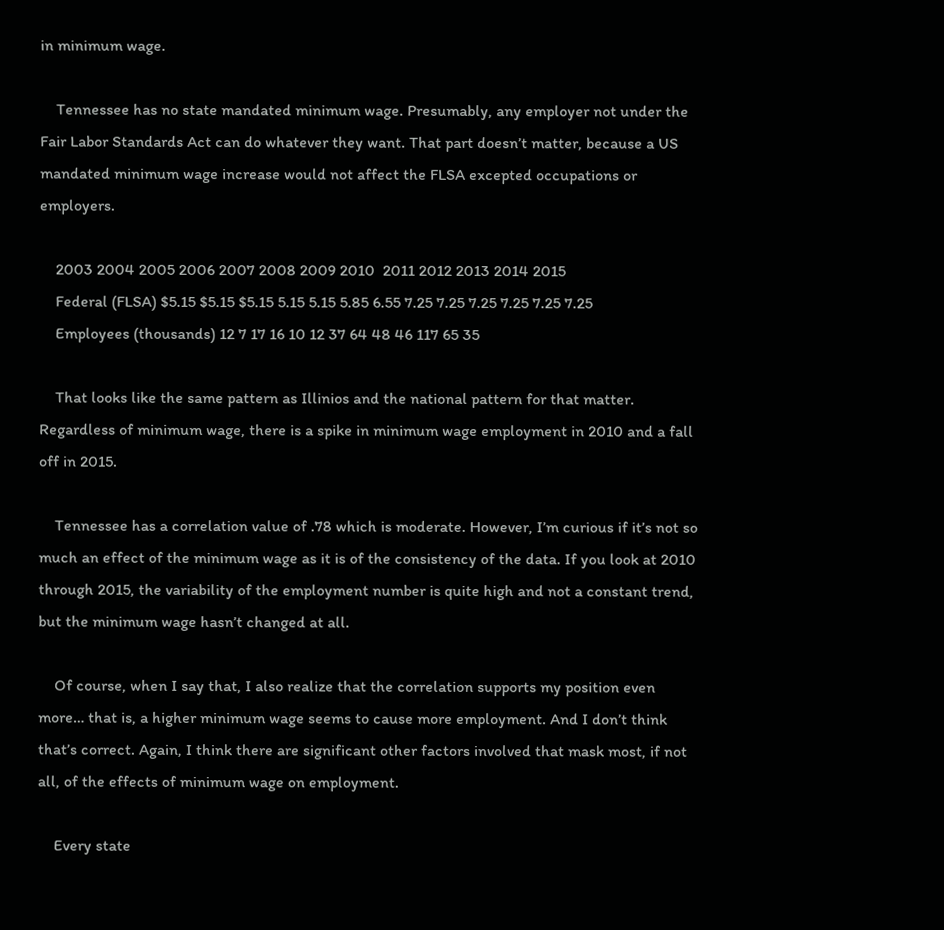in minimum wage.

    Tennessee has no state mandated minimum wage. Presumably, any employer not under the Fair Labor Standards Act can do whatever they want. That part doesn’t matter, because a US mandated minimum wage increase would not affect the FLSA excepted occupations or employers.

    2003 2004 2005 2006 2007 2008 2009 2010  2011 2012 2013 2014 2015
    Federal (FLSA) $5.15 $5.15 $5.15 5.15 5.15 5.85 6.55 7.25 7.25 7.25 7.25 7.25 7.25
    Employees (thousands) 12 7 17 16 10 12 37 64 48 46 117 65 35

    That looks like the same pattern as Illinios and the national pattern for that matter. Regardless of minimum wage, there is a spike in minimum wage employment in 2010 and a fall off in 2015.

    Tennessee has a correlation value of .78 which is moderate. However, I’m curious if it’s not so much an effect of the minimum wage as it is of the consistency of the data. If you look at 2010 through 2015, the variability of the employment number is quite high and not a constant trend, but the minimum wage hasn’t changed at all.

    Of course, when I say that, I also realize that the correlation supports my position even more… that is, a higher minimum wage seems to cause more employment. And I don’t think that’s correct. Again, I think there are significant other factors involved that mask most, if not all, of the effects of minimum wage on employment.

    Every state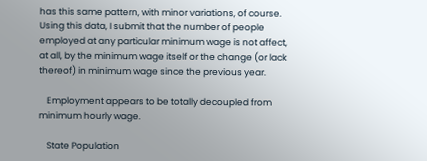has this same pattern, with minor variations, of course. Using this data, I submit that the number of people employed at any particular minimum wage is not affect, at all, by the minimum wage itself or the change (or lack thereof) in minimum wage since the previous year.

    Employment appears to be totally decoupled from minimum hourly wage.

    State Population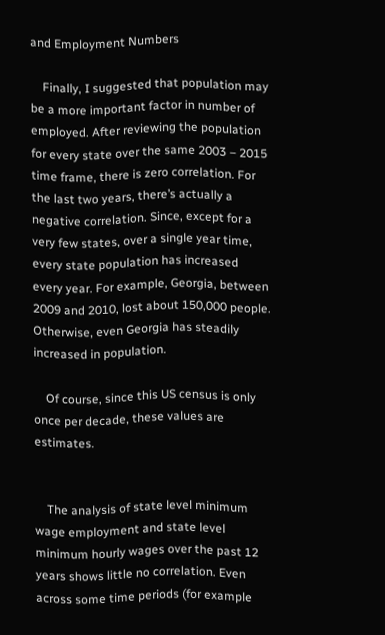and Employment Numbers

    Finally, I suggested that population may be a more important factor in number of employed. After reviewing the population for every state over the same 2003 – 2015 time frame, there is zero correlation. For the last two years, there’s actually a negative correlation. Since, except for a very few states, over a single year time, every state population has increased every year. For example, Georgia, between 2009 and 2010, lost about 150,000 people. Otherwise, even Georgia has steadily increased in population.

    Of course, since this US census is only once per decade, these values are estimates.


    The analysis of state level minimum wage employment and state level minimum hourly wages over the past 12 years shows little no correlation. Even across some time periods (for example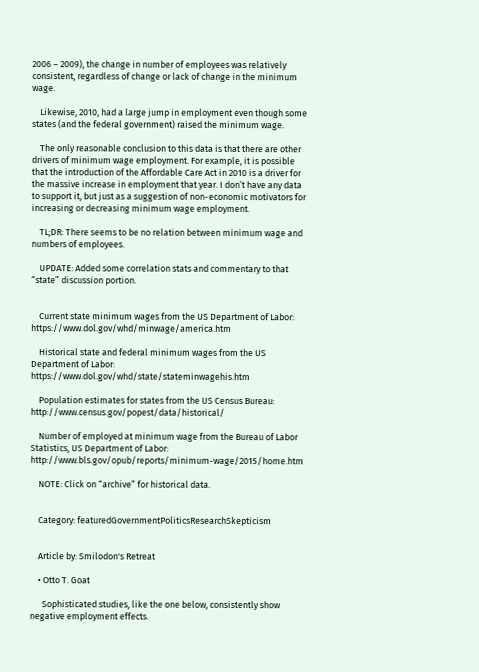2006 – 2009), the change in number of employees was relatively consistent, regardless of change or lack of change in the minimum wage.

    Likewise, 2010, had a large jump in employment even though some states (and the federal government) raised the minimum wage.

    The only reasonable conclusion to this data is that there are other drivers of minimum wage employment. For example, it is possible that the introduction of the Affordable Care Act in 2010 is a driver for the massive increase in employment that year. I don’t have any data to support it, but just as a suggestion of non-economic motivators for increasing or decreasing minimum wage employment.

    TL;DR: There seems to be no relation between minimum wage and numbers of employees.

    UPDATE: Added some correlation stats and commentary to that “state” discussion portion.


    Current state minimum wages from the US Department of Labor: https://www.dol.gov/whd/minwage/america.htm

    Historical state and federal minimum wages from the US Department of Labor: https://www.dol.gov/whd/state/stateminwagehis.htm

    Population estimates for states from the US Census Bureau: http://www.census.gov/popest/data/historical/

    Number of employed at minimum wage from the Bureau of Labor Statistics, US Department of Labor: http://www.bls.gov/opub/reports/minimum-wage/2015/home.htm

    NOTE: Click on “archive” for historical data.


    Category: featuredGovernmentPoliticsResearchSkepticism


    Article by: Smilodon's Retreat

    • Otto T. Goat

      Sophisticated studies, like the one below, consistently show negative employment effects.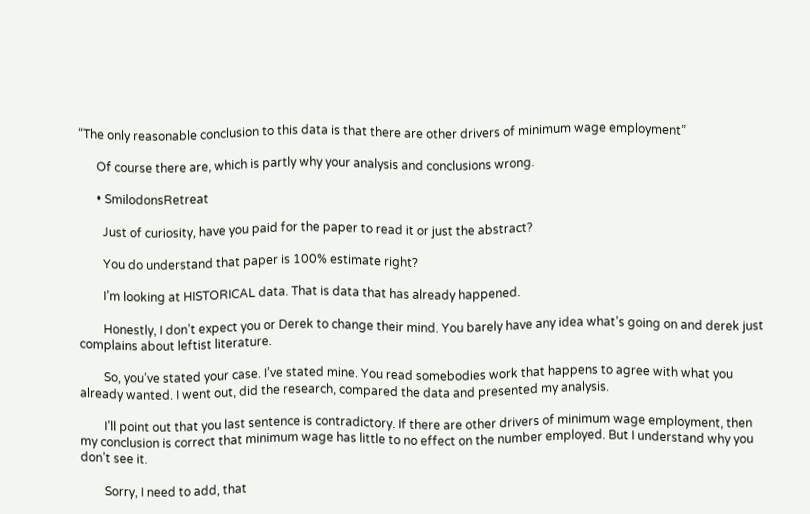“The only reasonable conclusion to this data is that there are other drivers of minimum wage employment”

      Of course there are, which is partly why your analysis and conclusions wrong.

      • SmilodonsRetreat

        Just of curiosity, have you paid for the paper to read it or just the abstract?

        You do understand that paper is 100% estimate right?

        I’m looking at HISTORICAL data. That is data that has already happened.

        Honestly, I don’t expect you or Derek to change their mind. You barely have any idea what’s going on and derek just complains about leftist literature.

        So, you’ve stated your case. I’ve stated mine. You read somebodies work that happens to agree with what you already wanted. I went out, did the research, compared the data and presented my analysis.

        I’ll point out that you last sentence is contradictory. If there are other drivers of minimum wage employment, then my conclusion is correct that minimum wage has little to no effect on the number employed. But I understand why you don’t see it.

        Sorry, I need to add, that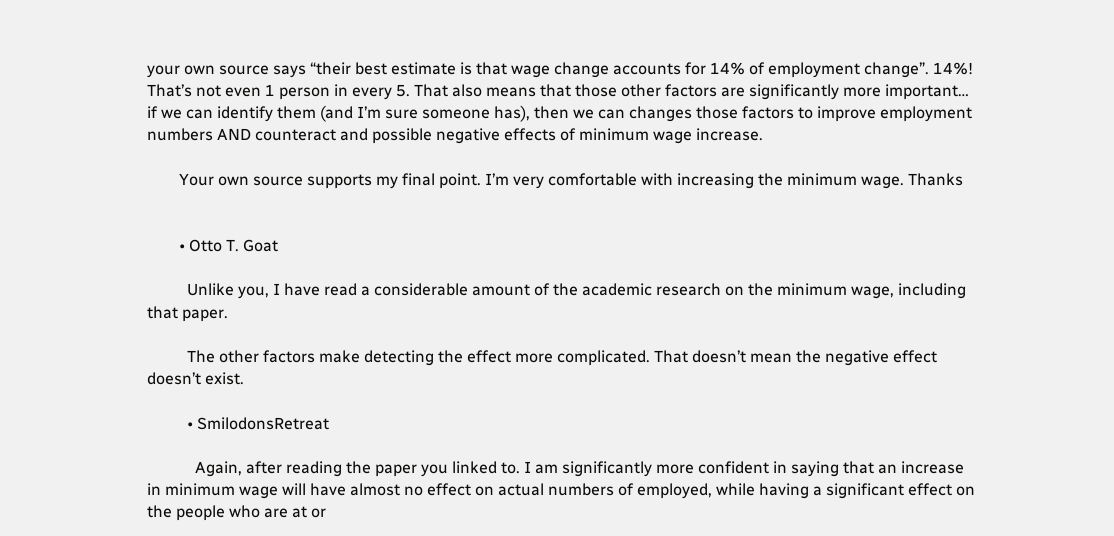your own source says “their best estimate is that wage change accounts for 14% of employment change”. 14%! That’s not even 1 person in every 5. That also means that those other factors are significantly more important… if we can identify them (and I’m sure someone has), then we can changes those factors to improve employment numbers AND counteract and possible negative effects of minimum wage increase.

        Your own source supports my final point. I’m very comfortable with increasing the minimum wage. Thanks


        • Otto T. Goat

          Unlike you, I have read a considerable amount of the academic research on the minimum wage, including that paper.

          The other factors make detecting the effect more complicated. That doesn’t mean the negative effect doesn’t exist.

          • SmilodonsRetreat

            Again, after reading the paper you linked to. I am significantly more confident in saying that an increase in minimum wage will have almost no effect on actual numbers of employed, while having a significant effect on the people who are at or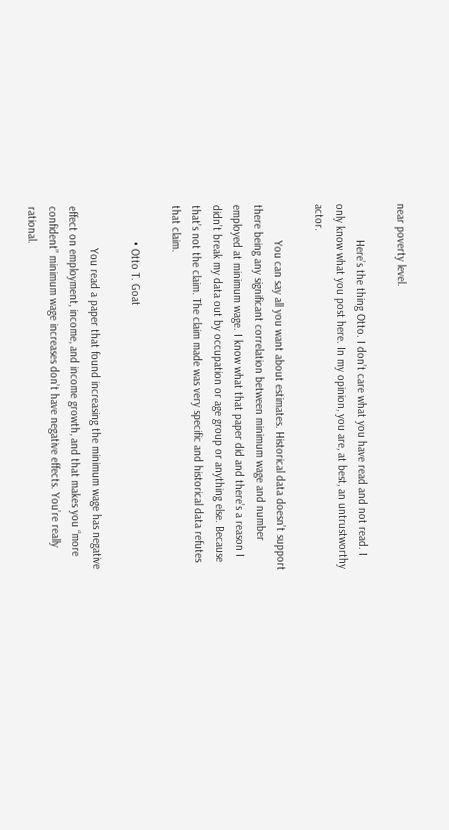near poverty level.

            Here’s the thing Otto. I don’t care what you have read and not read. I only know what you post here. In my opinion, you are, at best, an untrustworthy actor.

            You can say all you want about estimates. Historical data doesn’t support there being any significant correlation between minimum wage and number employed at minimum wage. I know what that paper did and there’s a reason I didn’t break my data out by occupation or age group or anything else. Because that’s not the claim. The claim made was very specific and historical data refutes that claim.

            • Otto T. Goat

              You read a paper that found increasing the minimum wage has negative effect on employment, income, and income growth, and that makes you “more confident” minimum wage increases don’t have negative effects. You’re really rational.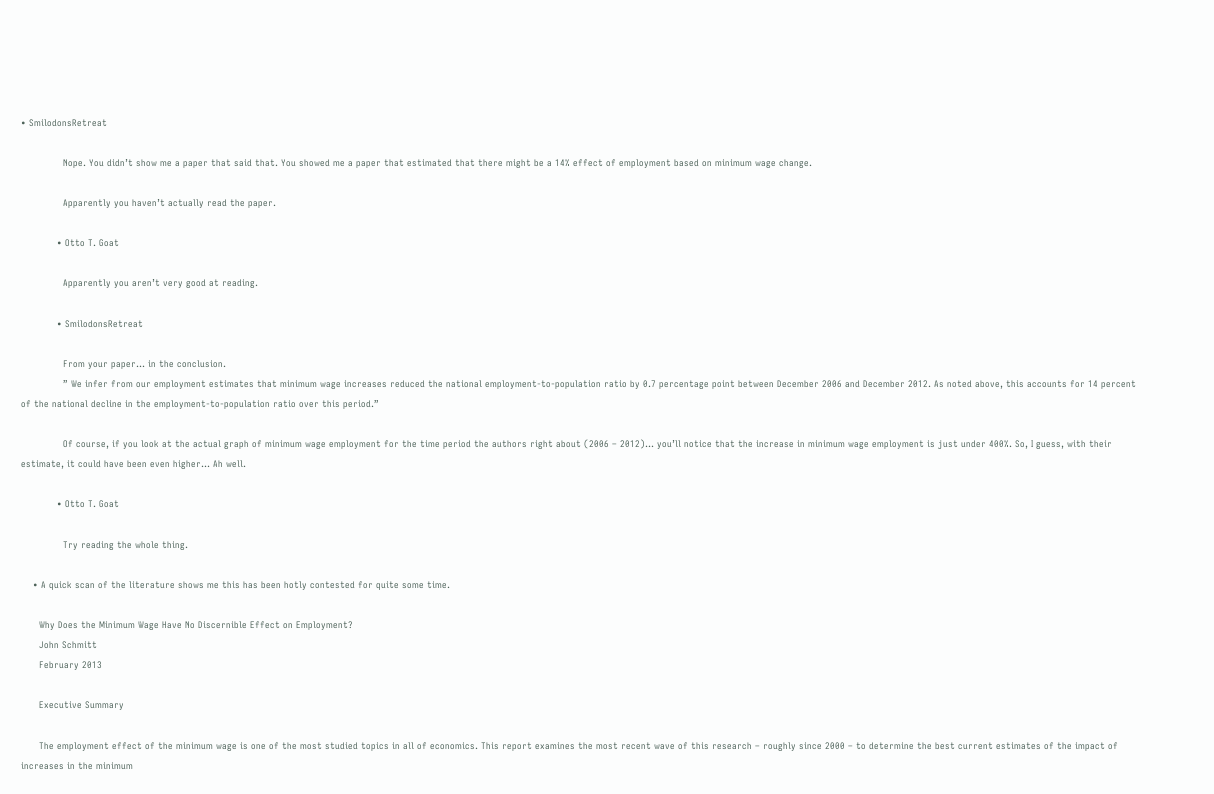• SmilodonsRetreat

              Nope. You didn’t show me a paper that said that. You showed me a paper that estimated that there might be a 14% effect of employment based on minimum wage change.

              Apparently you haven’t actually read the paper.

            • Otto T. Goat

              Apparently you aren’t very good at reading.

            • SmilodonsRetreat

              From your paper… in the conclusion.
              ” We infer from our employment estimates that minimum wage increases reduced the national employment-to-population ratio by 0.7 percentage point between December 2006 and December 2012. As noted above, this accounts for 14 percent of the national decline in the employment-to-population ratio over this period.”

              Of course, if you look at the actual graph of minimum wage employment for the time period the authors right about (2006 – 2012)… you’ll notice that the increase in minimum wage employment is just under 400%. So, I guess, with their estimate, it could have been even higher… Ah well.

            • Otto T. Goat

              Try reading the whole thing.

    • A quick scan of the literature shows me this has been hotly contested for quite some time.

      Why Does the Minimum Wage Have No Discernible Effect on Employment?
      John Schmitt
      February 2013

      Executive Summary

      The employment effect of the minimum wage is one of the most studied topics in all of economics. This report examines the most recent wave of this research – roughly since 2000 – to determine the best current estimates of the impact of increases in the minimum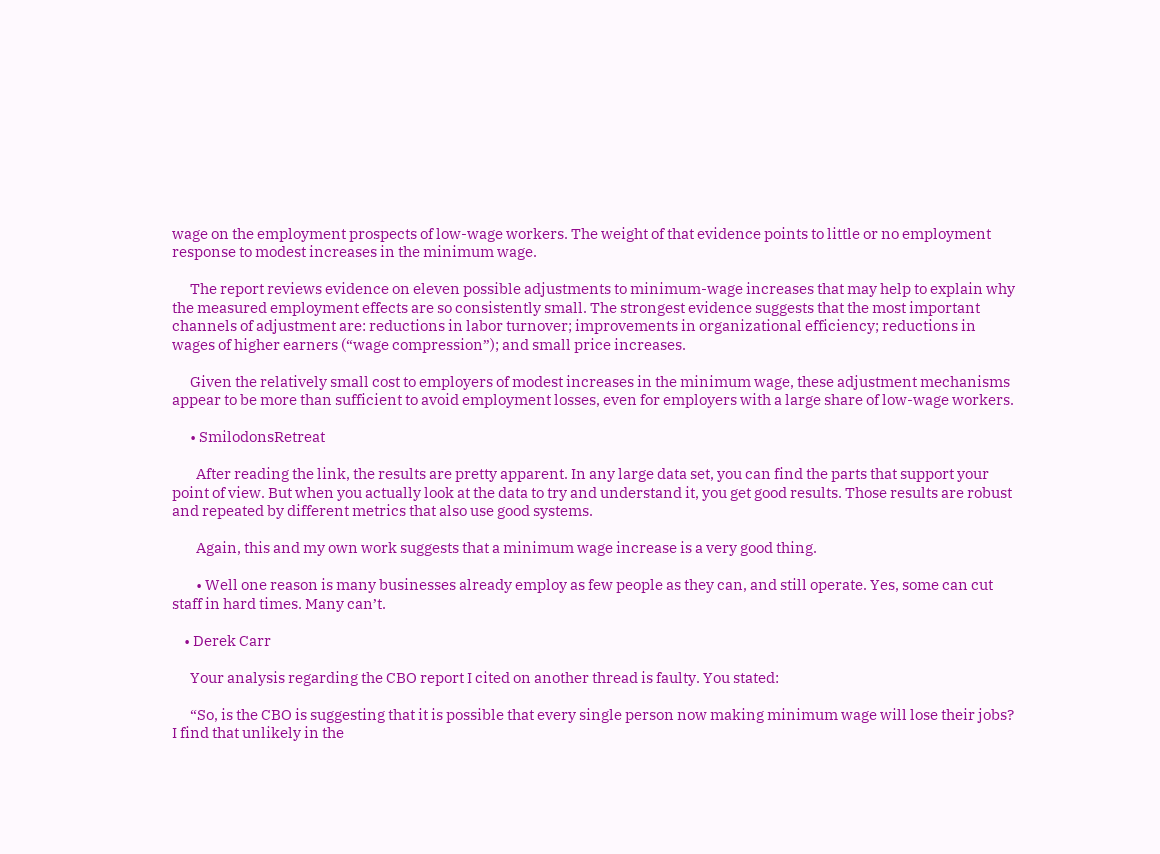wage on the employment prospects of low-wage workers. The weight of that evidence points to little or no employment response to modest increases in the minimum wage.

      The report reviews evidence on eleven possible adjustments to minimum-wage increases that may help to explain why the measured employment effects are so consistently small. The strongest evidence suggests that the most important channels of adjustment are: reductions in labor turnover; improvements in organizational efficiency; reductions in wages of higher earners (“wage compression”); and small price increases.

      Given the relatively small cost to employers of modest increases in the minimum wage, these adjustment mechanisms appear to be more than sufficient to avoid employment losses, even for employers with a large share of low-wage workers.

      • SmilodonsRetreat

        After reading the link, the results are pretty apparent. In any large data set, you can find the parts that support your point of view. But when you actually look at the data to try and understand it, you get good results. Those results are robust and repeated by different metrics that also use good systems.

        Again, this and my own work suggests that a minimum wage increase is a very good thing.

        • Well one reason is many businesses already employ as few people as they can, and still operate. Yes, some can cut staff in hard times. Many can’t.

    • Derek Carr

      Your analysis regarding the CBO report I cited on another thread is faulty. You stated:

      “So, is the CBO is suggesting that it is possible that every single person now making minimum wage will lose their jobs? I find that unlikely in the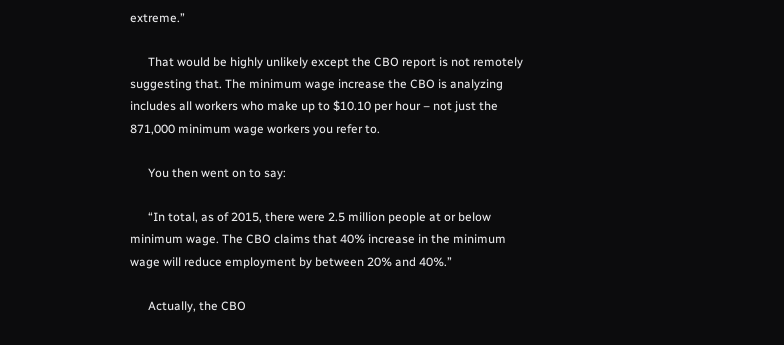extreme.”

      That would be highly unlikely except the CBO report is not remotely suggesting that. The minimum wage increase the CBO is analyzing includes all workers who make up to $10.10 per hour – not just the 871,000 minimum wage workers you refer to.

      You then went on to say:

      “In total, as of 2015, there were 2.5 million people at or below minimum wage. The CBO claims that 40% increase in the minimum wage will reduce employment by between 20% and 40%.”

      Actually, the CBO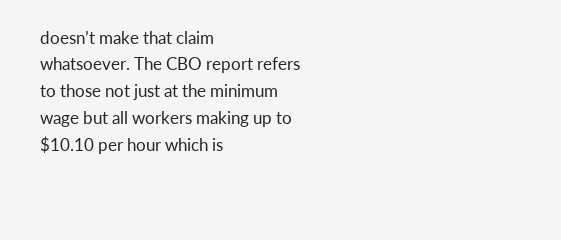doesn’t make that claim whatsoever. The CBO report refers to those not just at the minimum wage but all workers making up to $10.10 per hour which is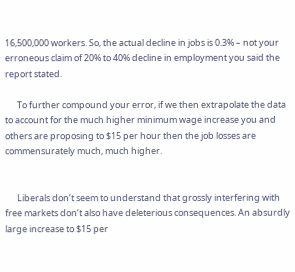16,500,000 workers. So, the actual decline in jobs is 0.3% – not your erroneous claim of 20% to 40% decline in employment you said the report stated.

      To further compound your error, if we then extrapolate the data to account for the much higher minimum wage increase you and others are proposing to $15 per hour then the job losses are commensurately much, much higher.


      Liberals don’t seem to understand that grossly interfering with free markets don’t also have deleterious consequences. An absurdly large increase to $15 per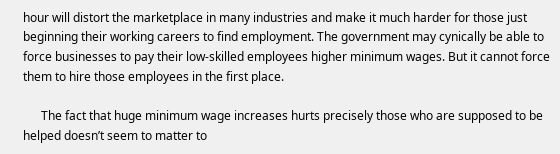hour will distort the marketplace in many industries and make it much harder for those just beginning their working careers to find employment. The government may cynically be able to force businesses to pay their low-skilled employees higher minimum wages. But it cannot force them to hire those employees in the first place.

      The fact that huge minimum wage increases hurts precisely those who are supposed to be helped doesn’t seem to matter to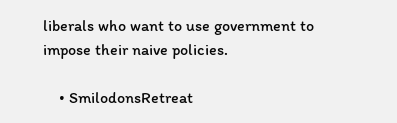liberals who want to use government to impose their naive policies.

    • SmilodonsRetreat